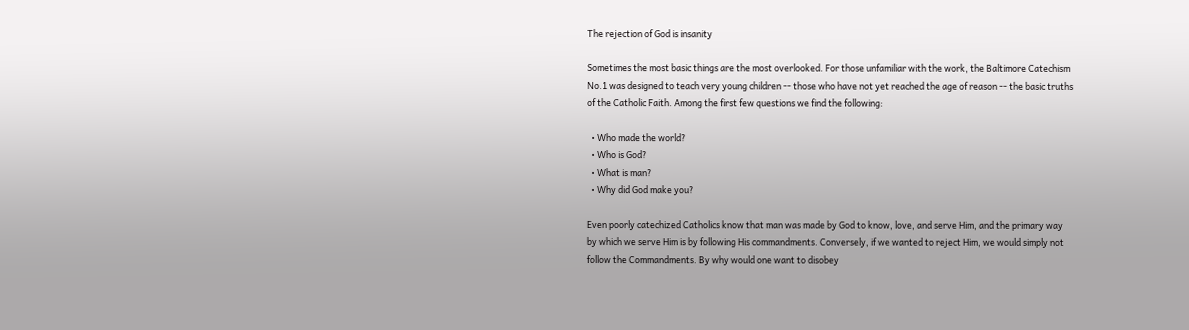The rejection of God is insanity

Sometimes the most basic things are the most overlooked. For those unfamiliar with the work, the Baltimore Catechism No.1 was designed to teach very young children -- those who have not yet reached the age of reason -- the basic truths of the Catholic Faith. Among the first few questions we find the following:

  • Who made the world?
  • Who is God?
  • What is man?
  • Why did God make you?

Even poorly catechized Catholics know that man was made by God to know, love, and serve Him, and the primary way by which we serve Him is by following His commandments. Conversely, if we wanted to reject Him, we would simply not follow the Commandments. By why would one want to disobey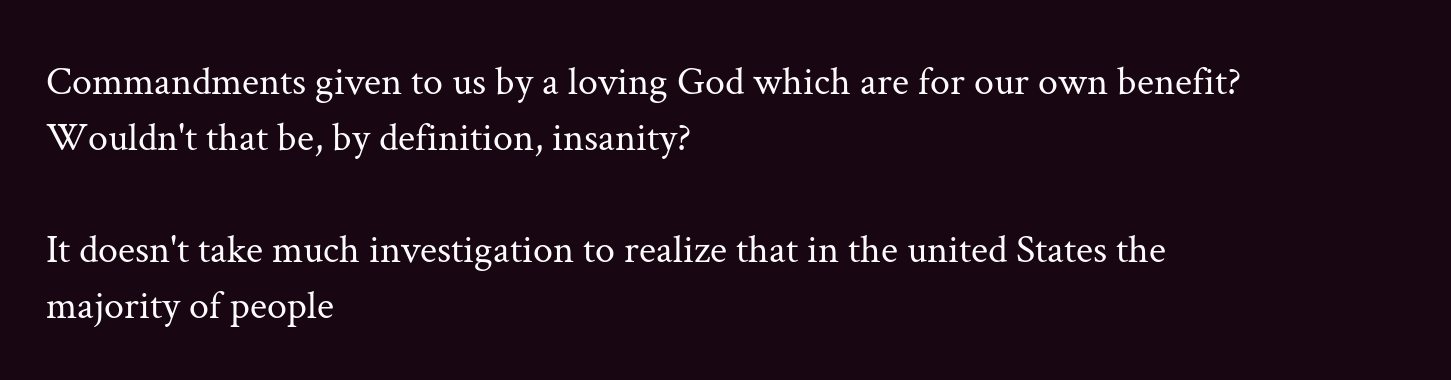Commandments given to us by a loving God which are for our own benefit? Wouldn't that be, by definition, insanity?

It doesn't take much investigation to realize that in the united States the majority of people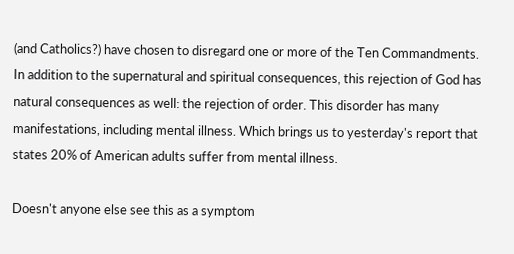(and Catholics?) have chosen to disregard one or more of the Ten Commandments. In addition to the supernatural and spiritual consequences, this rejection of God has natural consequences as well: the rejection of order. This disorder has many manifestations, including mental illness. Which brings us to yesterday's report that states 20% of American adults suffer from mental illness.

Doesn't anyone else see this as a symptom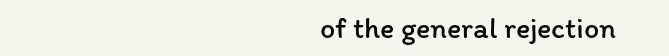of the general rejection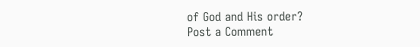of God and His order?
Post a Comment